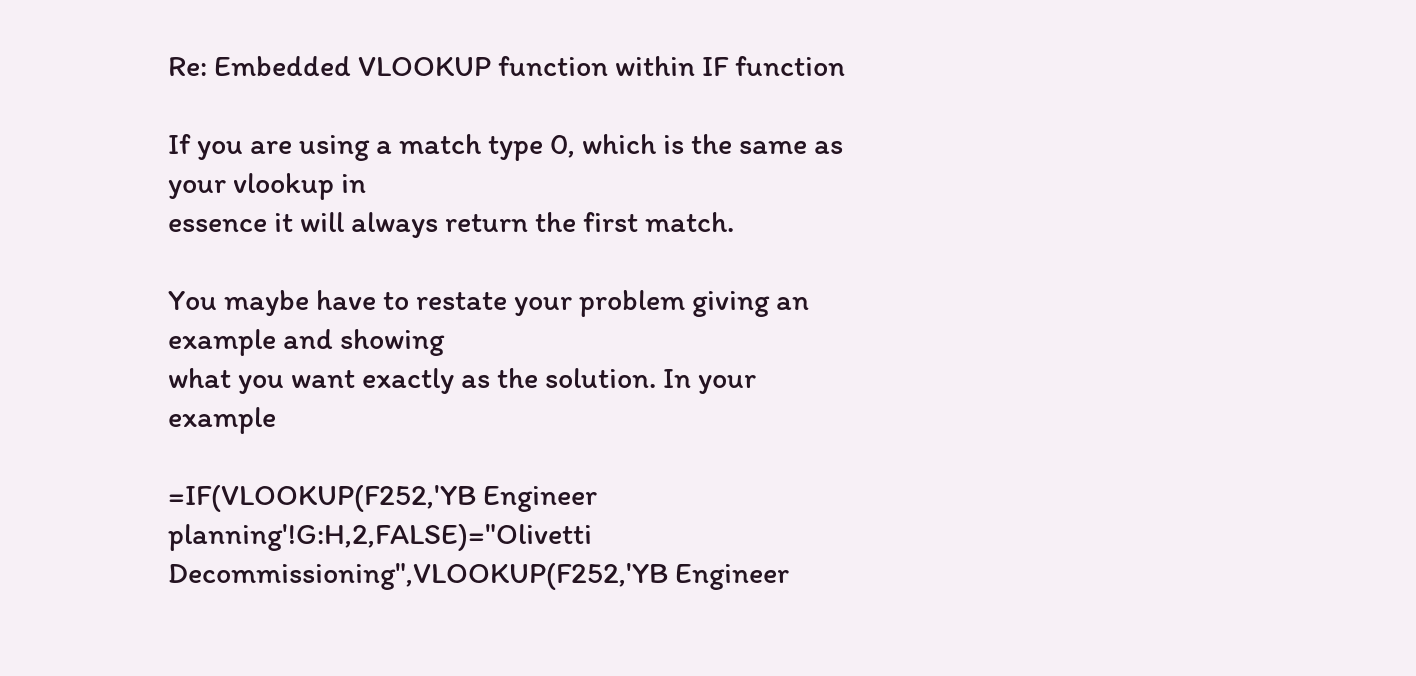Re: Embedded VLOOKUP function within IF function

If you are using a match type 0, which is the same as your vlookup in
essence it will always return the first match.

You maybe have to restate your problem giving an example and showing
what you want exactly as the solution. In your example

=IF(VLOOKUP(F252,'YB Engineer planning'!G:H,2,FALSE)="Olivetti
Decommissioning",VLOOKUP(F252,'YB Engineer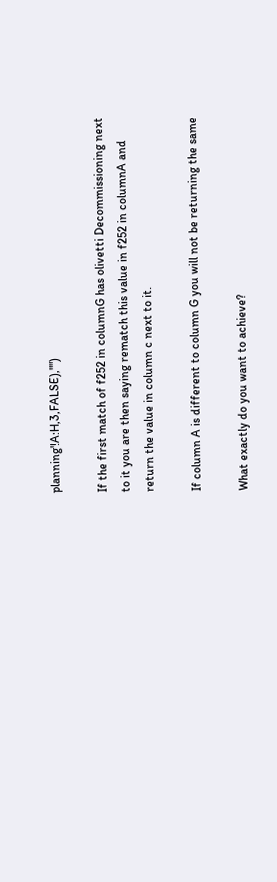planning'!A:H,3,FALSE),"")

If the first match of f252 in columnG has olivetti Decommissioning next
to it you are then saying rematch this value in f252 in columnA and
return the value in column c next to it.

If column A is different to column G you will not be returning the same

What exactly do you want to achieve?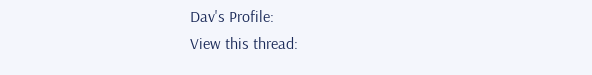Dav's Profile:
View this thread: